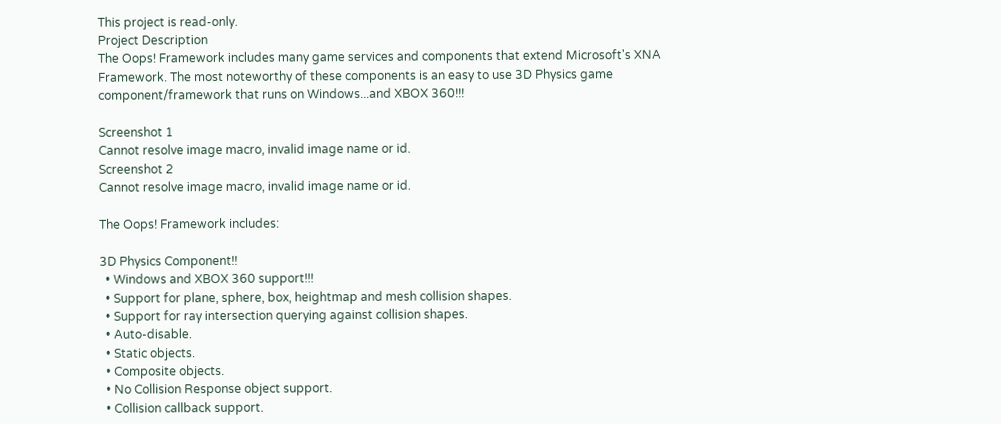This project is read-only.
Project Description
The Oops! Framework includes many game services and components that extend Microsoft's XNA Framework. The most noteworthy of these components is an easy to use 3D Physics game component/framework that runs on Windows...and XBOX 360!!!

Screenshot 1
Cannot resolve image macro, invalid image name or id.
Screenshot 2
Cannot resolve image macro, invalid image name or id.

The Oops! Framework includes:

3D Physics Component!!
  • Windows and XBOX 360 support!!!
  • Support for plane, sphere, box, heightmap and mesh collision shapes.
  • Support for ray intersection querying against collision shapes.
  • Auto-disable.
  • Static objects.
  • Composite objects.
  • No Collision Response object support.
  • Collision callback support.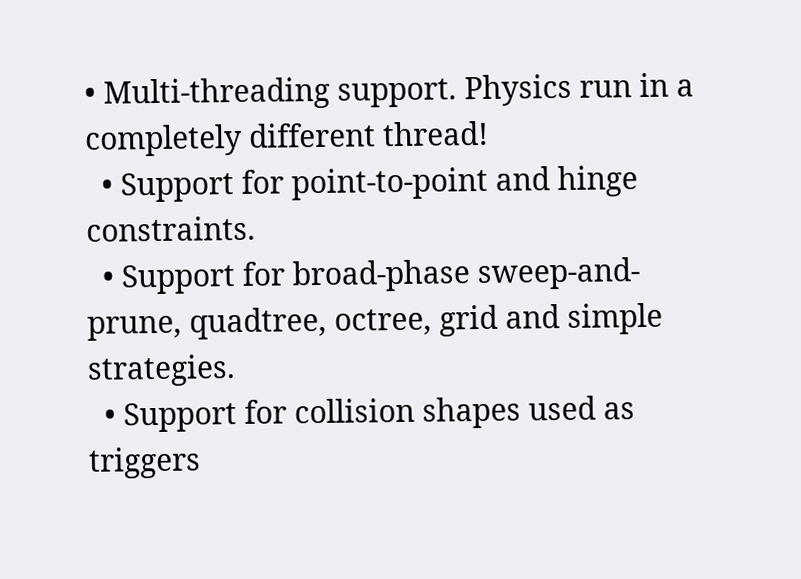• Multi-threading support. Physics run in a completely different thread!
  • Support for point-to-point and hinge constraints.
  • Support for broad-phase sweep-and-prune, quadtree, octree, grid and simple strategies.
  • Support for collision shapes used as triggers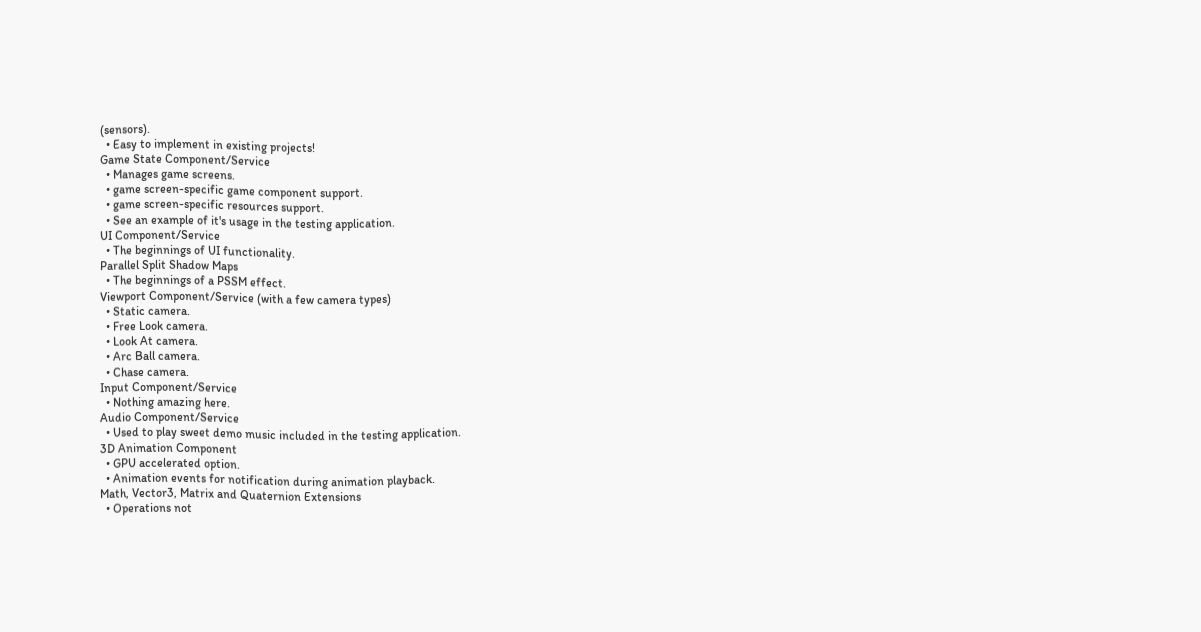(sensors).
  • Easy to implement in existing projects!
Game State Component/Service
  • Manages game screens.
  • game screen-specific game component support.
  • game screen-specific resources support.
  • See an example of it's usage in the testing application.
UI Component/Service
  • The beginnings of UI functionality.
Parallel Split Shadow Maps
  • The beginnings of a PSSM effect.
Viewport Component/Service (with a few camera types)
  • Static camera.
  • Free Look camera.
  • Look At camera.
  • Arc Ball camera.
  • Chase camera.
Input Component/Service
  • Nothing amazing here.
Audio Component/Service
  • Used to play sweet demo music included in the testing application.
3D Animation Component
  • GPU accelerated option.
  • Animation events for notification during animation playback.
Math, Vector3, Matrix and Quaternion Extensions
  • Operations not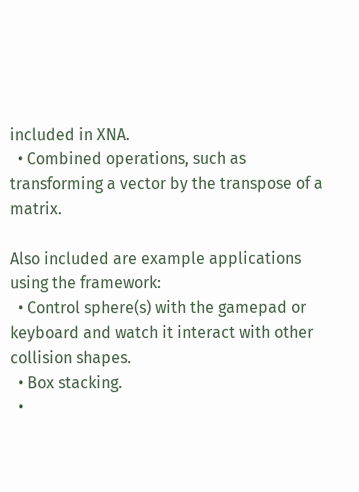included in XNA.
  • Combined operations, such as transforming a vector by the transpose of a matrix.

Also included are example applications using the framework:
  • Control sphere(s) with the gamepad or keyboard and watch it interact with other collision shapes.
  • Box stacking.
  •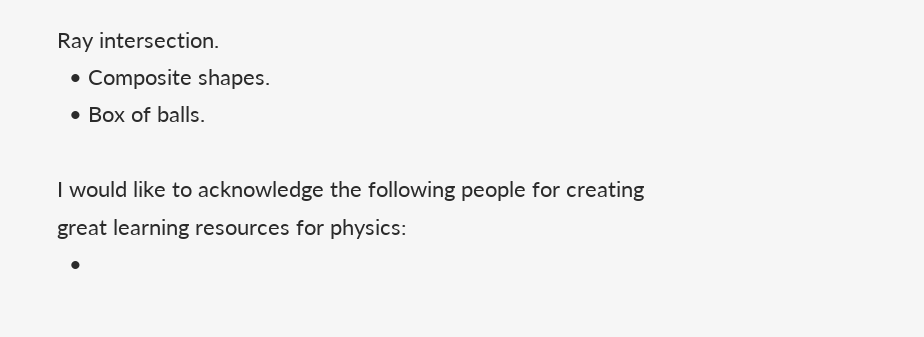Ray intersection.
  • Composite shapes.
  • Box of balls.

I would like to acknowledge the following people for creating great learning resources for physics:
  •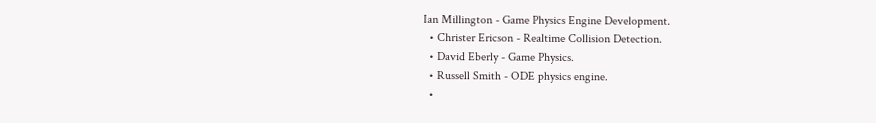Ian Millington - Game Physics Engine Development.
  • Christer Ericson - Realtime Collision Detection.
  • David Eberly - Game Physics.
  • Russell Smith - ODE physics engine.
  •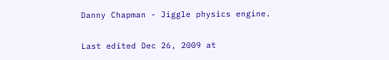Danny Chapman - Jiggle physics engine.

Last edited Dec 26, 2009 at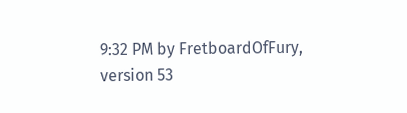9:32 PM by FretboardOfFury, version 53